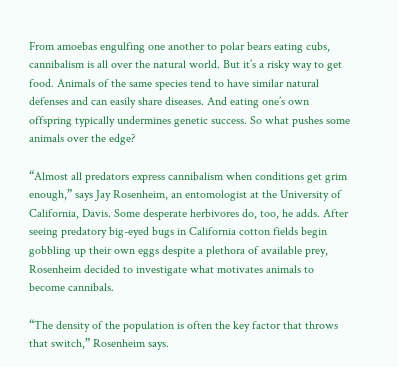From amoebas engulfing one another to polar bears eating cubs, cannibalism is all over the natural world. But it’s a risky way to get food. Animals of the same species tend to have similar natural defenses and can easily share diseases. And eating one’s own offspring typically undermines genetic success. So what pushes some animals over the edge?

“Almost all predators express cannibalism when conditions get grim enough,” says Jay Rosenheim, an entomologist at the University of California, Davis. Some desperate herbivores do, too, he adds. After seeing predatory big-eyed bugs in California cotton fields begin gobbling up their own eggs despite a plethora of available prey, Rosenheim decided to investigate what motivates animals to become cannibals.

“The density of the population is often the key factor that throws that switch,” Rosenheim says.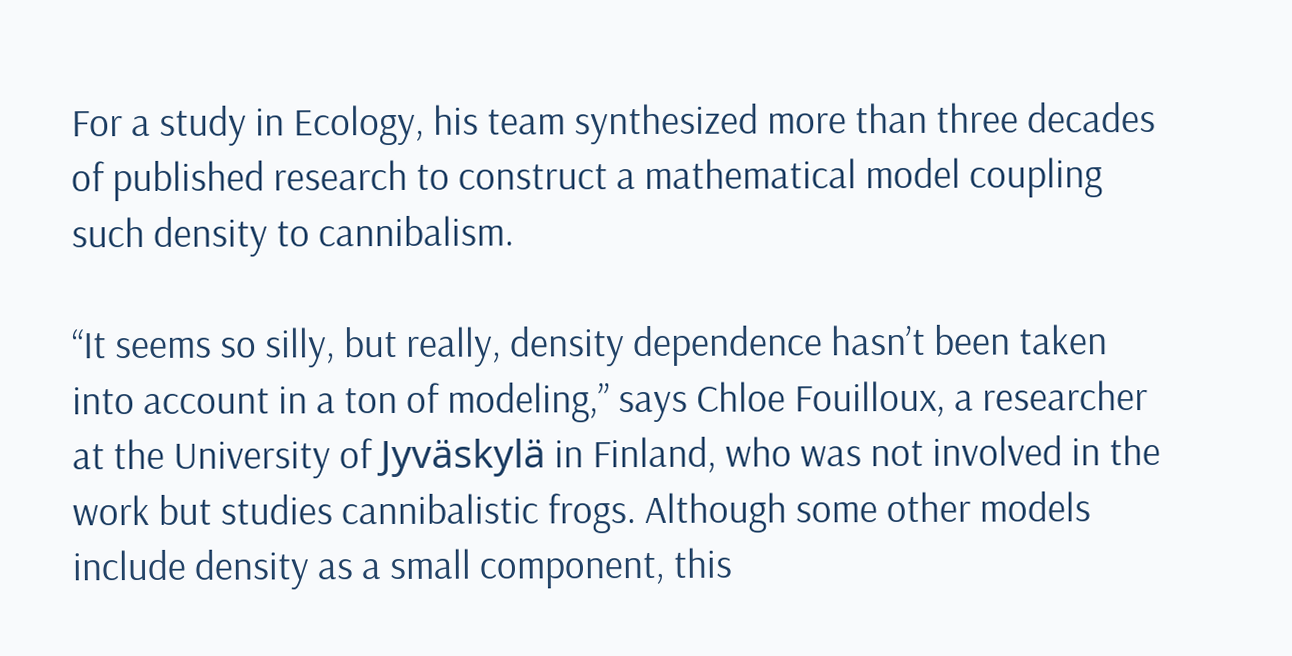For a study in Ecology, his team synthesized more than three decades of published research to construct a mathematical model coupling such density to cannibalism.

“It seems so silly, but really, density dependence hasn’t been taken into account in a ton of modeling,” says Chloe Fouilloux, a researcher at the University of Jyväskylä in Finland, who was not involved in the work but studies cannibalistic frogs. Although some other models include density as a small component, this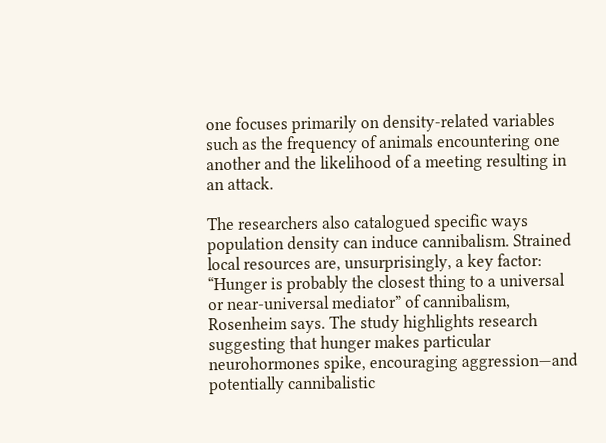one focuses primarily on density-related variables such as the frequency of animals encountering one another and the likelihood of a meeting resulting in an attack.

The researchers also catalogued specific ways population density can induce cannibalism. Strained local resources are, unsurprisingly, a key factor: “Hunger is probably the closest thing to a universal or near-universal mediator” of cannibalism, Rosenheim says. The study highlights research suggesting that hunger makes particular neurohormones spike, encouraging aggression—and potentially cannibalistic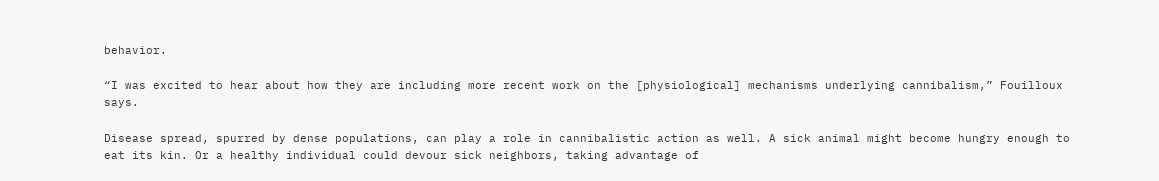behavior.

“I was excited to hear about how they are including more recent work on the [physiological] mechanisms underlying cannibalism,” Fouilloux says.

Disease spread, spurred by dense populations, can play a role in cannibalistic action as well. A sick animal might become hungry enough to eat its kin. Or a healthy individual could devour sick neighbors, taking advantage of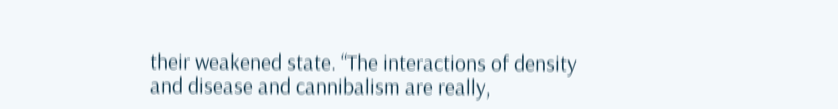their weakened state. “The interactions of density and disease and cannibalism are really,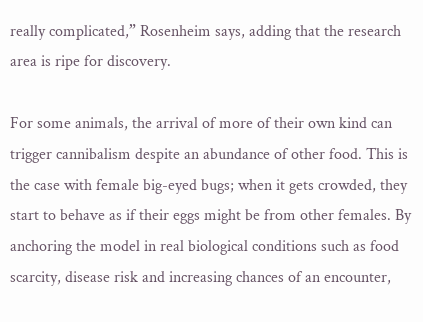really complicated,” Rosenheim says, adding that the research area is ripe for discovery.

For some animals, the arrival of more of their own kind can trigger cannibalism despite an abundance of other food. This is the case with female big-eyed bugs; when it gets crowded, they start to behave as if their eggs might be from other females. By anchoring the model in real biological conditions such as food scarcity, disease risk and increasing chances of an encounter,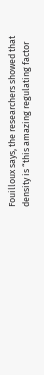Fouilloux says, the researchers showed that density is “this amazing regulating factor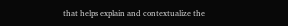that helps explain and contextualize the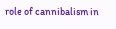role of cannibalism in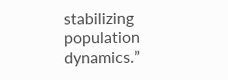stabilizing population dynamics.”